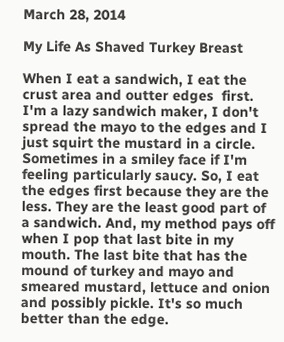March 28, 2014

My Life As Shaved Turkey Breast

When I eat a sandwich, I eat the crust area and outter edges  first. I'm a lazy sandwich maker, I don't spread the mayo to the edges and I just squirt the mustard in a circle. Sometimes in a smiley face if I'm feeling particularly saucy. So, I eat the edges first because they are the less. They are the least good part of a sandwich. And, my method pays off when I pop that last bite in my mouth. The last bite that has the mound of turkey and mayo and smeared mustard, lettuce and onion and possibly pickle. It's so much better than the edge.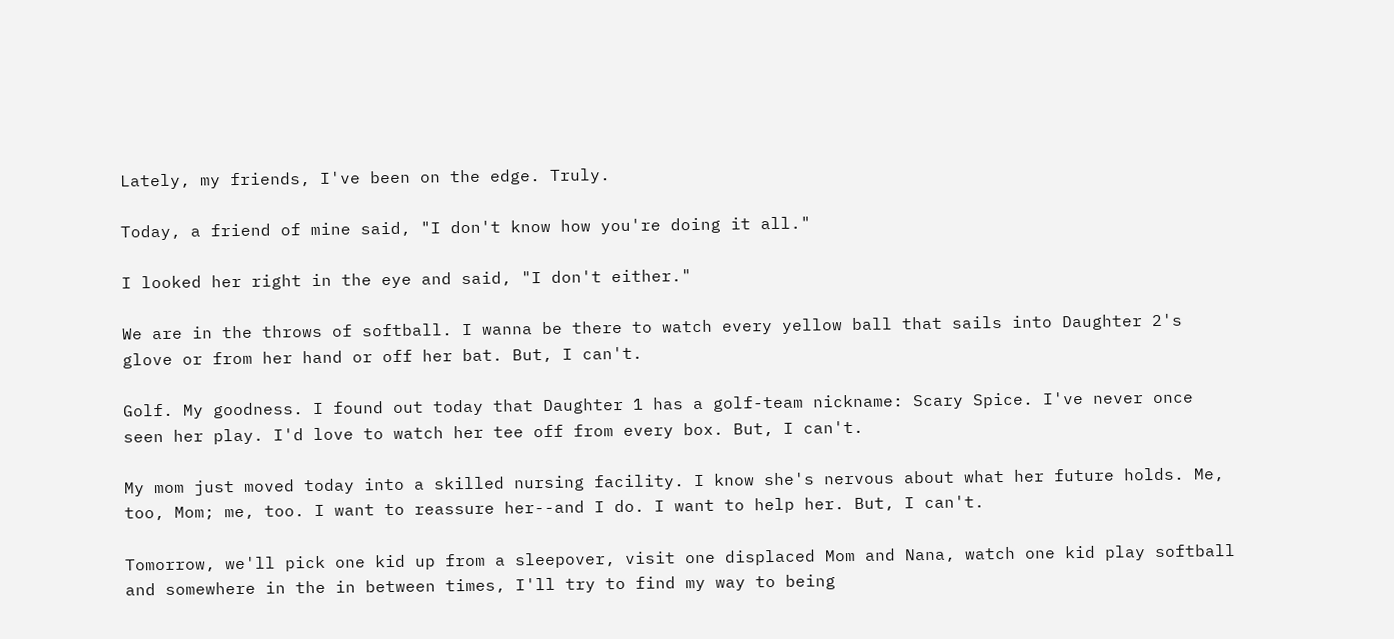Lately, my friends, I've been on the edge. Truly.

Today, a friend of mine said, "I don't know how you're doing it all."

I looked her right in the eye and said, "I don't either."

We are in the throws of softball. I wanna be there to watch every yellow ball that sails into Daughter 2's glove or from her hand or off her bat. But, I can't.

Golf. My goodness. I found out today that Daughter 1 has a golf-team nickname: Scary Spice. I've never once seen her play. I'd love to watch her tee off from every box. But, I can't.

My mom just moved today into a skilled nursing facility. I know she's nervous about what her future holds. Me, too, Mom; me, too. I want to reassure her--and I do. I want to help her. But, I can't.

Tomorrow, we'll pick one kid up from a sleepover, visit one displaced Mom and Nana, watch one kid play softball and somewhere in the in between times, I'll try to find my way to being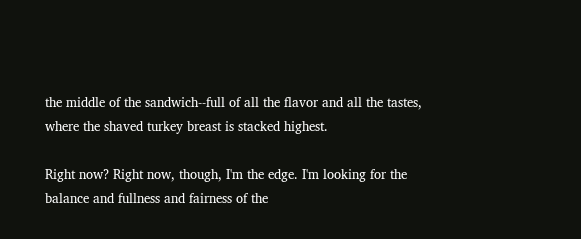the middle of the sandwich--full of all the flavor and all the tastes, where the shaved turkey breast is stacked highest.

Right now? Right now, though, I'm the edge. I'm looking for the balance and fullness and fairness of the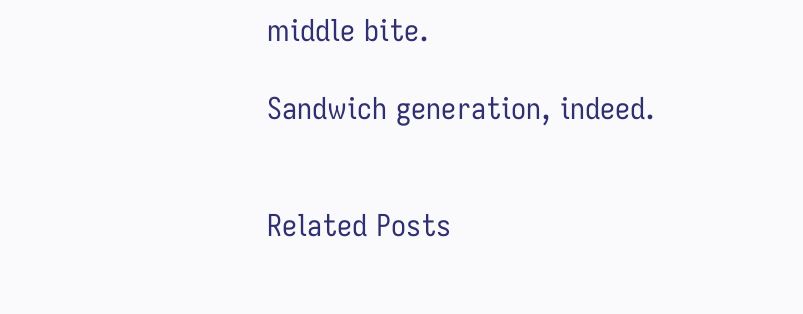middle bite.

Sandwich generation, indeed.


Related Posts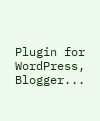Plugin for WordPress, Blogger...